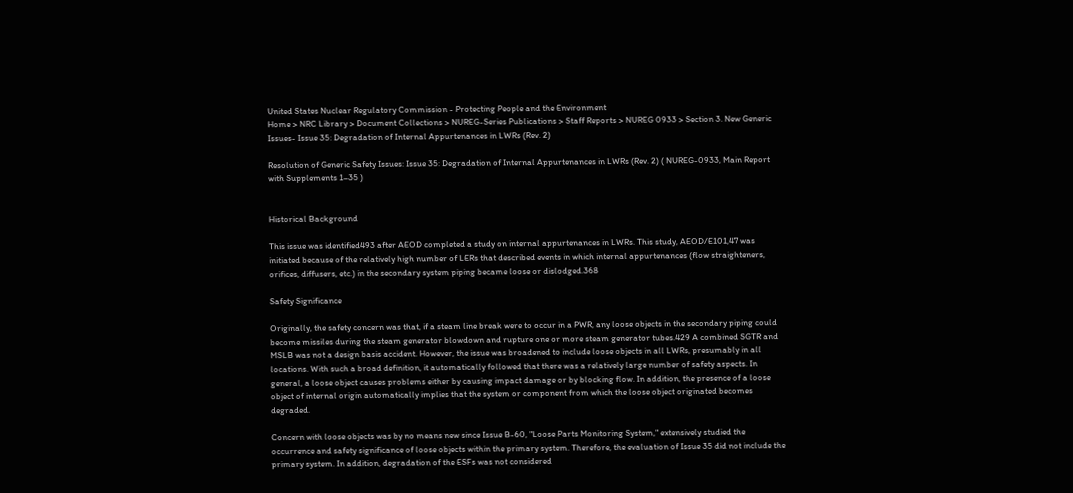United States Nuclear Regulatory Commission - Protecting People and the Environment
Home > NRC Library > Document Collections > NUREG-Series Publications > Staff Reports > NUREG 0933 > Section 3. New Generic Issues- Issue 35: Degradation of Internal Appurtenances in LWRs (Rev. 2)

Resolution of Generic Safety Issues: Issue 35: Degradation of Internal Appurtenances in LWRs (Rev. 2) ( NUREG-0933, Main Report with Supplements 1–35 )


Historical Background

This issue was identified493 after AEOD completed a study on internal appurtenances in LWRs. This study, AEOD/E101,47 was initiated because of the relatively high number of LERs that described events in which internal appurtenances (flow straighteners, orifices, diffusers, etc.) in the secondary system piping became loose or dislodged.368

Safety Significance

Originally, the safety concern was that, if a steam line break were to occur in a PWR, any loose objects in the secondary piping could become missiles during the steam generator blowdown and rupture one or more steam generator tubes.429 A combined SGTR and MSLB was not a design basis accident. However, the issue was broadened to include loose objects in all LWRs, presumably in all locations. With such a broad definition, it automatically followed that there was a relatively large number of safety aspects. In general, a loose object causes problems either by causing impact damage or by blocking flow. In addition, the presence of a loose object of internal origin automatically implies that the system or component from which the loose object originated becomes degraded.

Concern with loose objects was by no means new since Issue B-60, "Loose Parts Monitoring System," extensively studied the occurrence and safety significance of loose objects within the primary system. Therefore, the evaluation of Issue 35 did not include the primary system. In addition, degradation of the ESFs was not considered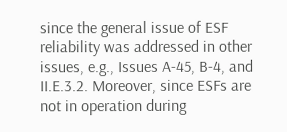since the general issue of ESF reliability was addressed in other issues, e.g., Issues A-45, B-4, and II.E.3.2. Moreover, since ESFs are not in operation during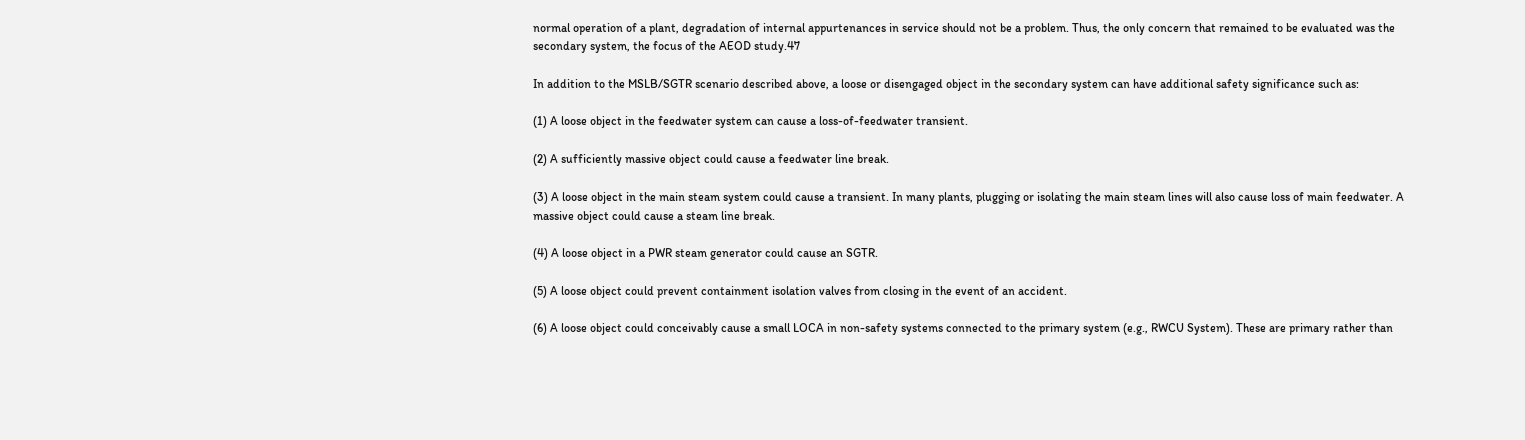normal operation of a plant, degradation of internal appurtenances in service should not be a problem. Thus, the only concern that remained to be evaluated was the secondary system, the focus of the AEOD study.47

In addition to the MSLB/SGTR scenario described above, a loose or disengaged object in the secondary system can have additional safety significance such as:

(1) A loose object in the feedwater system can cause a loss-of-feedwater transient.

(2) A sufficiently massive object could cause a feedwater line break.

(3) A loose object in the main steam system could cause a transient. In many plants, plugging or isolating the main steam lines will also cause loss of main feedwater. A massive object could cause a steam line break.

(4) A loose object in a PWR steam generator could cause an SGTR.

(5) A loose object could prevent containment isolation valves from closing in the event of an accident.

(6) A loose object could conceivably cause a small LOCA in non-safety systems connected to the primary system (e.g., RWCU System). These are primary rather than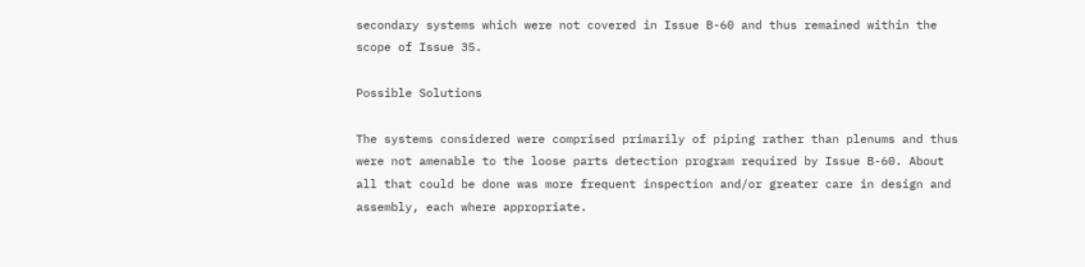secondary systems which were not covered in Issue B-60 and thus remained within the scope of Issue 35.

Possible Solutions

The systems considered were comprised primarily of piping rather than plenums and thus were not amenable to the loose parts detection program required by Issue B-60. About all that could be done was more frequent inspection and/or greater care in design and assembly, each where appropriate.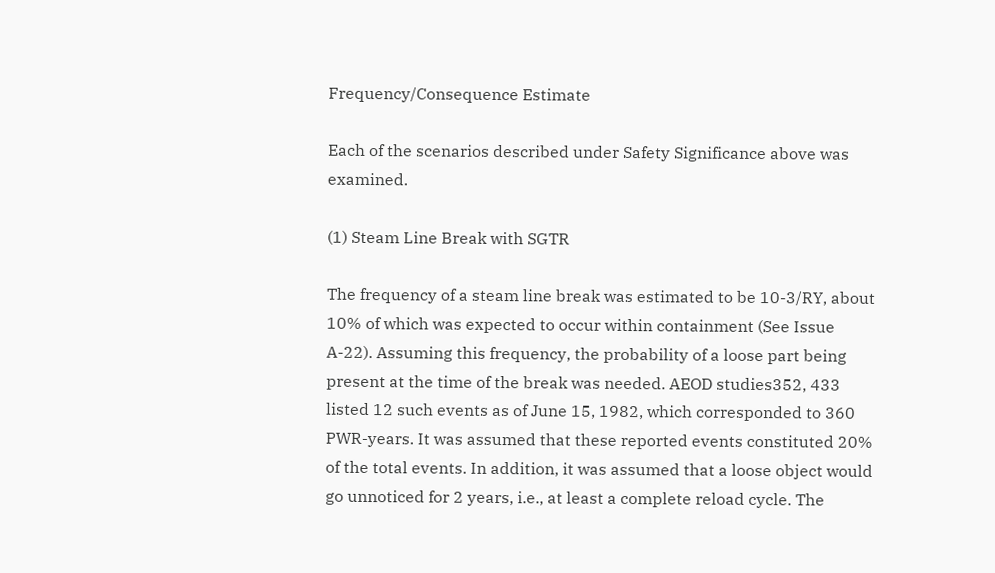Frequency/Consequence Estimate

Each of the scenarios described under Safety Significance above was examined.

(1) Steam Line Break with SGTR

The frequency of a steam line break was estimated to be 10-3/RY, about 10% of which was expected to occur within containment (See Issue A-22). Assuming this frequency, the probability of a loose part being present at the time of the break was needed. AEOD studies352, 433 listed 12 such events as of June 15, 1982, which corresponded to 360 PWR-years. It was assumed that these reported events constituted 20% of the total events. In addition, it was assumed that a loose object would go unnoticed for 2 years, i.e., at least a complete reload cycle. The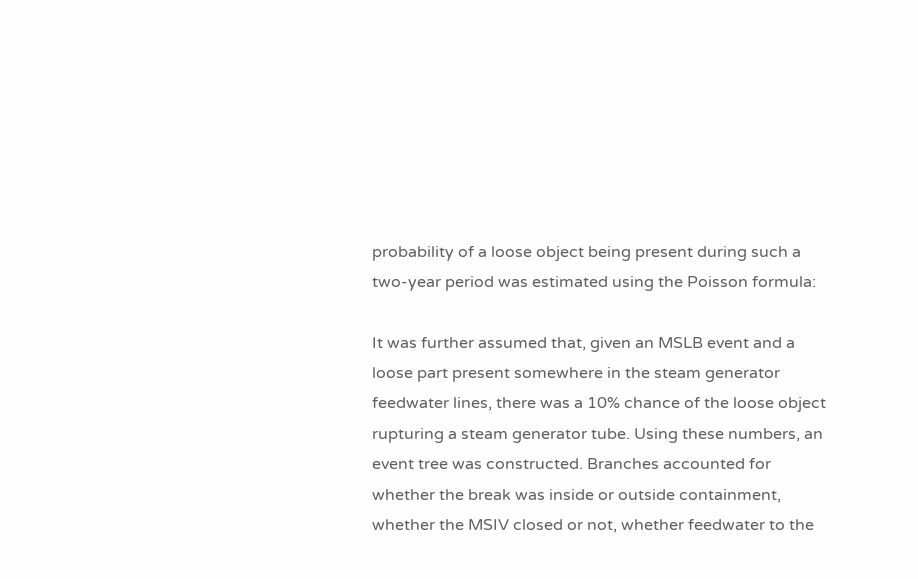probability of a loose object being present during such a two-year period was estimated using the Poisson formula:

It was further assumed that, given an MSLB event and a loose part present somewhere in the steam generator feedwater lines, there was a 10% chance of the loose object rupturing a steam generator tube. Using these numbers, an event tree was constructed. Branches accounted for whether the break was inside or outside containment, whether the MSIV closed or not, whether feedwater to the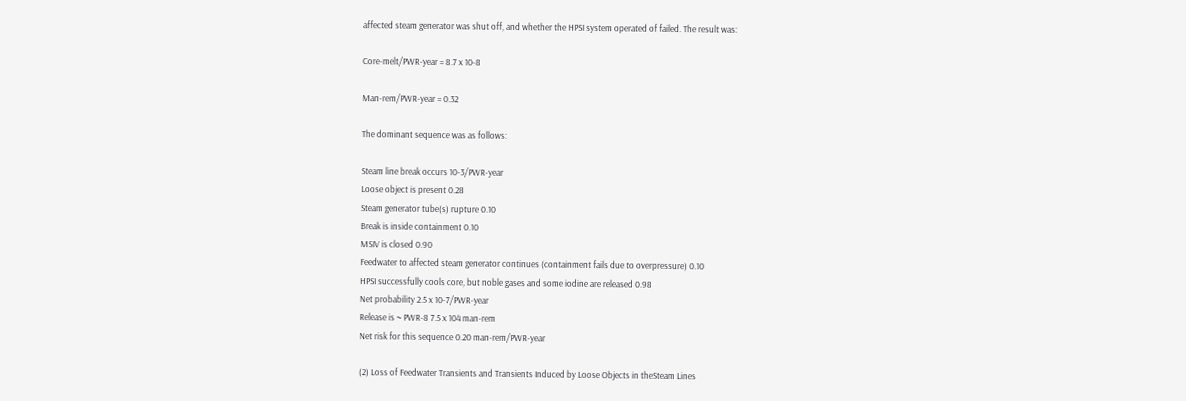affected steam generator was shut off, and whether the HPSI system operated of failed. The result was:

Core-melt/PWR-year = 8.7 x 10-8

Man-rem/PWR-year = 0.32

The dominant sequence was as follows:

Steam line break occurs 10-3/PWR-year
Loose object is present 0.28
Steam generator tube(s) rupture 0.10
Break is inside containment 0.10
MSIV is closed 0.90
Feedwater to affected steam generator continues (containment fails due to overpressure) 0.10
HPSI successfully cools core, but noble gases and some iodine are released 0.98
Net probability 2.5 x 10-7/PWR-year
Release is ~ PWR-8 7.5 x 104 man-rem
Net risk for this sequence 0.20 man-rem/PWR-year

(2) Loss of Feedwater Transients and Transients Induced by Loose Objects in theSteam Lines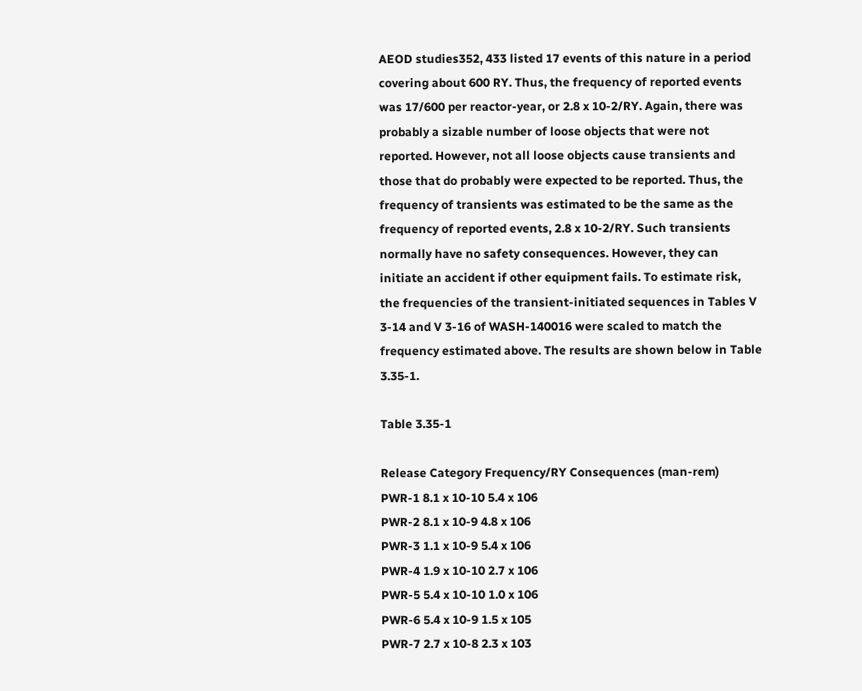AEOD studies352, 433 listed 17 events of this nature in a period covering about 600 RY. Thus, the frequency of reported events was 17/600 per reactor-year, or 2.8 x 10-2/RY. Again, there was probably a sizable number of loose objects that were not reported. However, not all loose objects cause transients and those that do probably were expected to be reported. Thus, the frequency of transients was estimated to be the same as the frequency of reported events, 2.8 x 10-2/RY. Such transients normally have no safety consequences. However, they can initiate an accident if other equipment fails. To estimate risk, the frequencies of the transient-initiated sequences in Tables V 3-14 and V 3-16 of WASH-140016 were scaled to match the frequency estimated above. The results are shown below in Table 3.35-1.

Table 3.35-1

Release Category Frequency/RY Consequences (man-rem)
PWR-1 8.1 x 10-10 5.4 x 106
PWR-2 8.1 x 10-9 4.8 x 106
PWR-3 1.1 x 10-9 5.4 x 106
PWR-4 1.9 x 10-10 2.7 x 106
PWR-5 5.4 x 10-10 1.0 x 106
PWR-6 5.4 x 10-9 1.5 x 105
PWR-7 2.7 x 10-8 2.3 x 103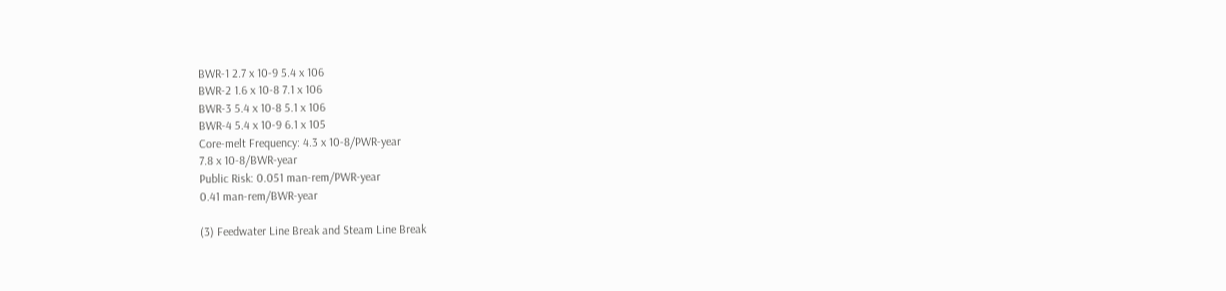BWR-1 2.7 x 10-9 5.4 x 106
BWR-2 1.6 x 10-8 7.1 x 106
BWR-3 5.4 x 10-8 5.1 x 106
BWR-4 5.4 x 10-9 6.1 x 105
Core-melt Frequency: 4.3 x 10-8/PWR-year
7.8 x 10-8/BWR-year
Public Risk: 0.051 man-rem/PWR-year
0.41 man-rem/BWR-year

(3) Feedwater Line Break and Steam Line Break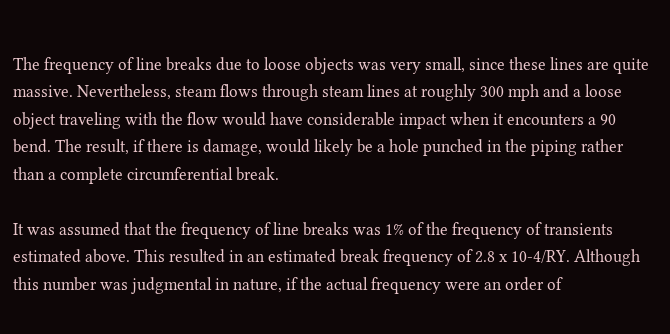The frequency of line breaks due to loose objects was very small, since these lines are quite massive. Nevertheless, steam flows through steam lines at roughly 300 mph and a loose object traveling with the flow would have considerable impact when it encounters a 90 bend. The result, if there is damage, would likely be a hole punched in the piping rather than a complete circumferential break.

It was assumed that the frequency of line breaks was 1% of the frequency of transients estimated above. This resulted in an estimated break frequency of 2.8 x 10-4/RY. Although this number was judgmental in nature, if the actual frequency were an order of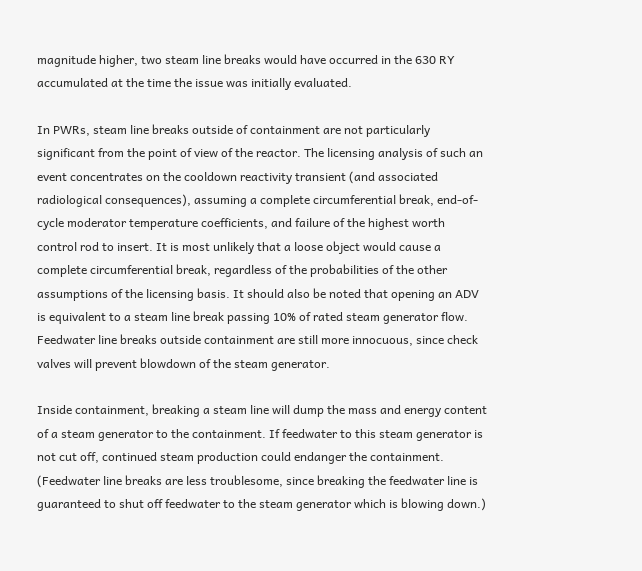magnitude higher, two steam line breaks would have occurred in the 630 RY accumulated at the time the issue was initially evaluated.

In PWRs, steam line breaks outside of containment are not particularly significant from the point of view of the reactor. The licensing analysis of such an event concentrates on the cooldown reactivity transient (and associated radiological consequences), assuming a complete circumferential break, end-of-cycle moderator temperature coefficients, and failure of the highest worth control rod to insert. It is most unlikely that a loose object would cause a complete circumferential break, regardless of the probabilities of the other assumptions of the licensing basis. It should also be noted that opening an ADV is equivalent to a steam line break passing 10% of rated steam generator flow. Feedwater line breaks outside containment are still more innocuous, since check valves will prevent blowdown of the steam generator.

Inside containment, breaking a steam line will dump the mass and energy content of a steam generator to the containment. If feedwater to this steam generator is not cut off, continued steam production could endanger the containment. (Feedwater line breaks are less troublesome, since breaking the feedwater line is guaranteed to shut off feedwater to the steam generator which is blowing down.)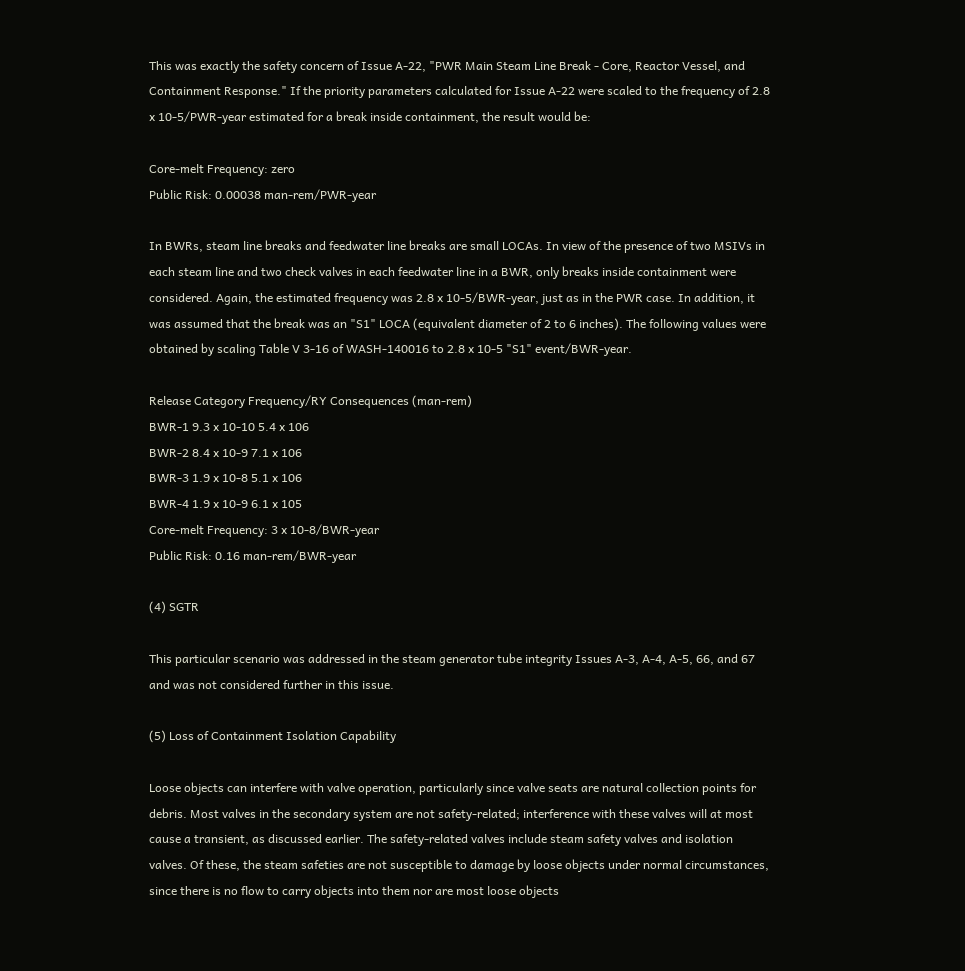This was exactly the safety concern of Issue A-22, "PWR Main Steam Line Break - Core, Reactor Vessel, and Containment Response." If the priority parameters calculated for Issue A-22 were scaled to the frequency of 2.8 x 10-5/PWR-year estimated for a break inside containment, the result would be:

Core-melt Frequency: zero
Public Risk: 0.00038 man-rem/PWR-year

In BWRs, steam line breaks and feedwater line breaks are small LOCAs. In view of the presence of two MSIVs in each steam line and two check valves in each feedwater line in a BWR, only breaks inside containment were considered. Again, the estimated frequency was 2.8 x 10-5/BWR-year, just as in the PWR case. In addition, it was assumed that the break was an "S1" LOCA (equivalent diameter of 2 to 6 inches). The following values were obtained by scaling Table V 3-16 of WASH-140016 to 2.8 x 10-5 "S1" event/BWR-year.

Release Category Frequency/RY Consequences (man-rem)
BWR-1 9.3 x 10-10 5.4 x 106
BWR-2 8.4 x 10-9 7.1 x 106
BWR-3 1.9 x 10-8 5.1 x 106
BWR-4 1.9 x 10-9 6.1 x 105
Core-melt Frequency: 3 x 10-8/BWR-year
Public Risk: 0.16 man-rem/BWR-year

(4) SGTR

This particular scenario was addressed in the steam generator tube integrity Issues A-3, A-4, A-5, 66, and 67 and was not considered further in this issue.

(5) Loss of Containment Isolation Capability

Loose objects can interfere with valve operation, particularly since valve seats are natural collection points for debris. Most valves in the secondary system are not safety-related; interference with these valves will at most cause a transient, as discussed earlier. The safety-related valves include steam safety valves and isolation valves. Of these, the steam safeties are not susceptible to damage by loose objects under normal circumstances, since there is no flow to carry objects into them nor are most loose objects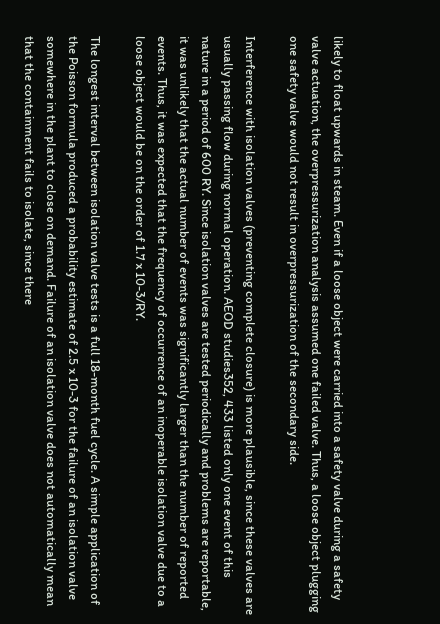likely to float upwards in steam. Even if a loose object were carried into a safety valve during a safety valve actuation, the overpressurization analysis assumed one failed valve. Thus, a loose object plugging one safety valve would not result in overpressurization of the secondary side.

Interference with isolation valves (preventing complete closure) is more plausible, since these valves are usually passing flow during normal operation. AEOD studies352, 433 listed only one event of this nature in a period of 600 RY. Since isolation valves are tested periodically and problems are reportable, it was unlikely that the actual number of events was significantly larger than the number of reported events. Thus, it was expected that the frequency of occurrence of an inoperable isolation valve due to a loose object would be on the order of 1.7 x 10-3/RY.

The longest interval between isolation valve tests is a full 18-month fuel cycle. A simple application of the Poisson formula produced a probability estimate of 2.5 x 10-3 for the failure of an isolation valve somewhere in the plant to close on demand. Failure of an isolation valve does not automatically mean that the containment fails to isolate, since there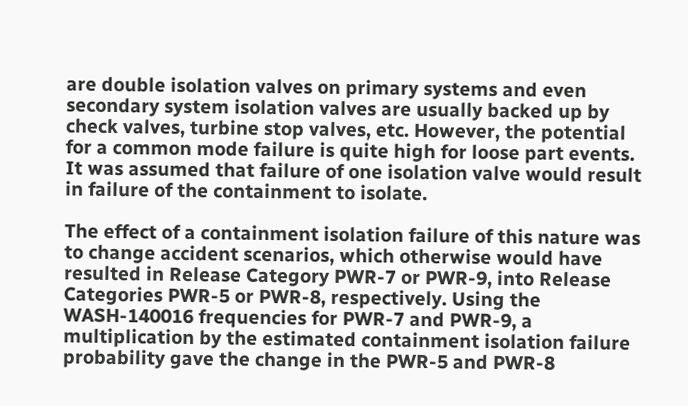are double isolation valves on primary systems and even secondary system isolation valves are usually backed up by check valves, turbine stop valves, etc. However, the potential for a common mode failure is quite high for loose part events. It was assumed that failure of one isolation valve would result in failure of the containment to isolate.

The effect of a containment isolation failure of this nature was to change accident scenarios, which otherwise would have resulted in Release Category PWR-7 or PWR-9, into Release Categories PWR-5 or PWR-8, respectively. Using the WASH-140016 frequencies for PWR-7 and PWR-9, a multiplication by the estimated containment isolation failure probability gave the change in the PWR-5 and PWR-8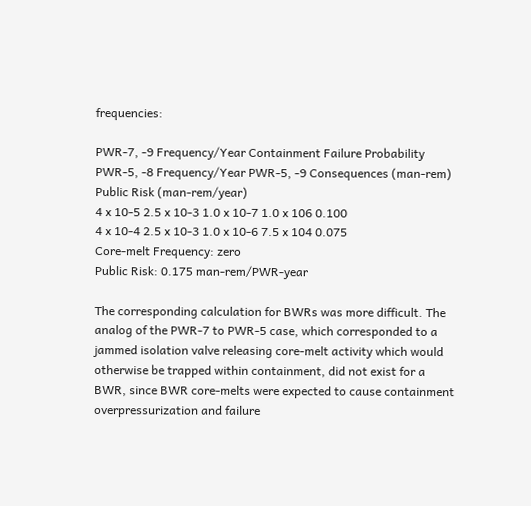frequencies:

PWR-7, -9 Frequency/Year Containment Failure Probability PWR-5, -8 Frequency/Year PWR-5, -9 Consequences (man-rem) Public Risk (man-rem/year)
4 x 10-5 2.5 x 10-3 1.0 x 10-7 1.0 x 106 0.100
4 x 10-4 2.5 x 10-3 1.0 x 10-6 7.5 x 104 0.075
Core-melt Frequency: zero
Public Risk: 0.175 man-rem/PWR-year

The corresponding calculation for BWRs was more difficult. The analog of the PWR-7 to PWR-5 case, which corresponded to a jammed isolation valve releasing core-melt activity which would otherwise be trapped within containment, did not exist for a BWR, since BWR core-melts were expected to cause containment overpressurization and failure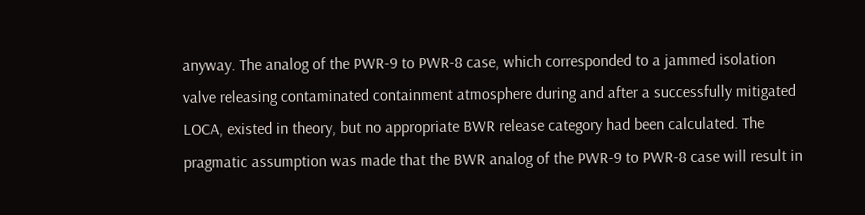anyway. The analog of the PWR-9 to PWR-8 case, which corresponded to a jammed isolation valve releasing contaminated containment atmosphere during and after a successfully mitigated LOCA, existed in theory, but no appropriate BWR release category had been calculated. The pragmatic assumption was made that the BWR analog of the PWR-9 to PWR-8 case will result in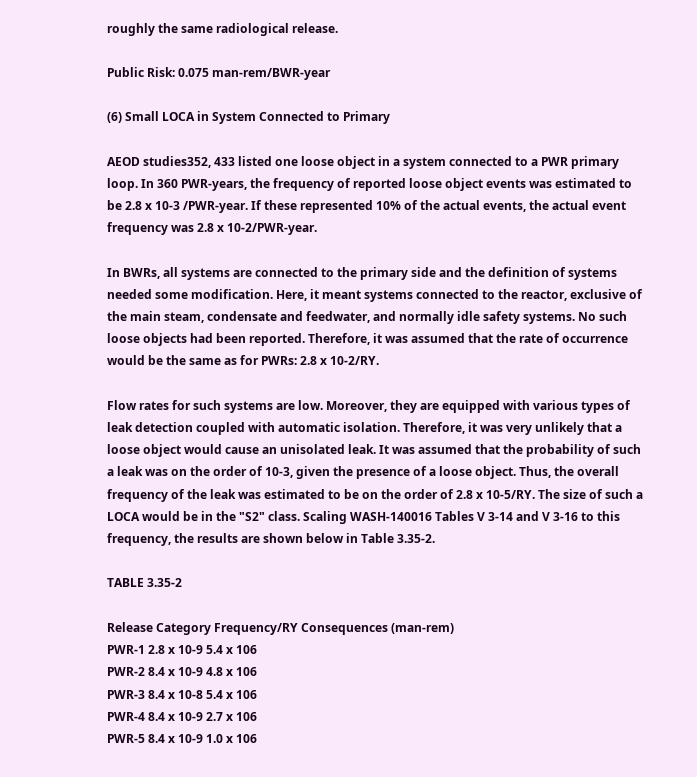roughly the same radiological release.

Public Risk: 0.075 man-rem/BWR-year

(6) Small LOCA in System Connected to Primary

AEOD studies352, 433 listed one loose object in a system connected to a PWR primary loop. In 360 PWR-years, the frequency of reported loose object events was estimated to be 2.8 x 10-3 /PWR-year. If these represented 10% of the actual events, the actual event frequency was 2.8 x 10-2/PWR-year.

In BWRs, all systems are connected to the primary side and the definition of systems needed some modification. Here, it meant systems connected to the reactor, exclusive of the main steam, condensate and feedwater, and normally idle safety systems. No such loose objects had been reported. Therefore, it was assumed that the rate of occurrence would be the same as for PWRs: 2.8 x 10-2/RY.

Flow rates for such systems are low. Moreover, they are equipped with various types of leak detection coupled with automatic isolation. Therefore, it was very unlikely that a loose object would cause an unisolated leak. It was assumed that the probability of such a leak was on the order of 10-3, given the presence of a loose object. Thus, the overall frequency of the leak was estimated to be on the order of 2.8 x 10-5/RY. The size of such a LOCA would be in the "S2" class. Scaling WASH-140016 Tables V 3-14 and V 3-16 to this frequency, the results are shown below in Table 3.35-2.

TABLE 3.35-2

Release Category Frequency/RY Consequences (man-rem)
PWR-1 2.8 x 10-9 5.4 x 106
PWR-2 8.4 x 10-9 4.8 x 106
PWR-3 8.4 x 10-8 5.4 x 106
PWR-4 8.4 x 10-9 2.7 x 106
PWR-5 8.4 x 10-9 1.0 x 106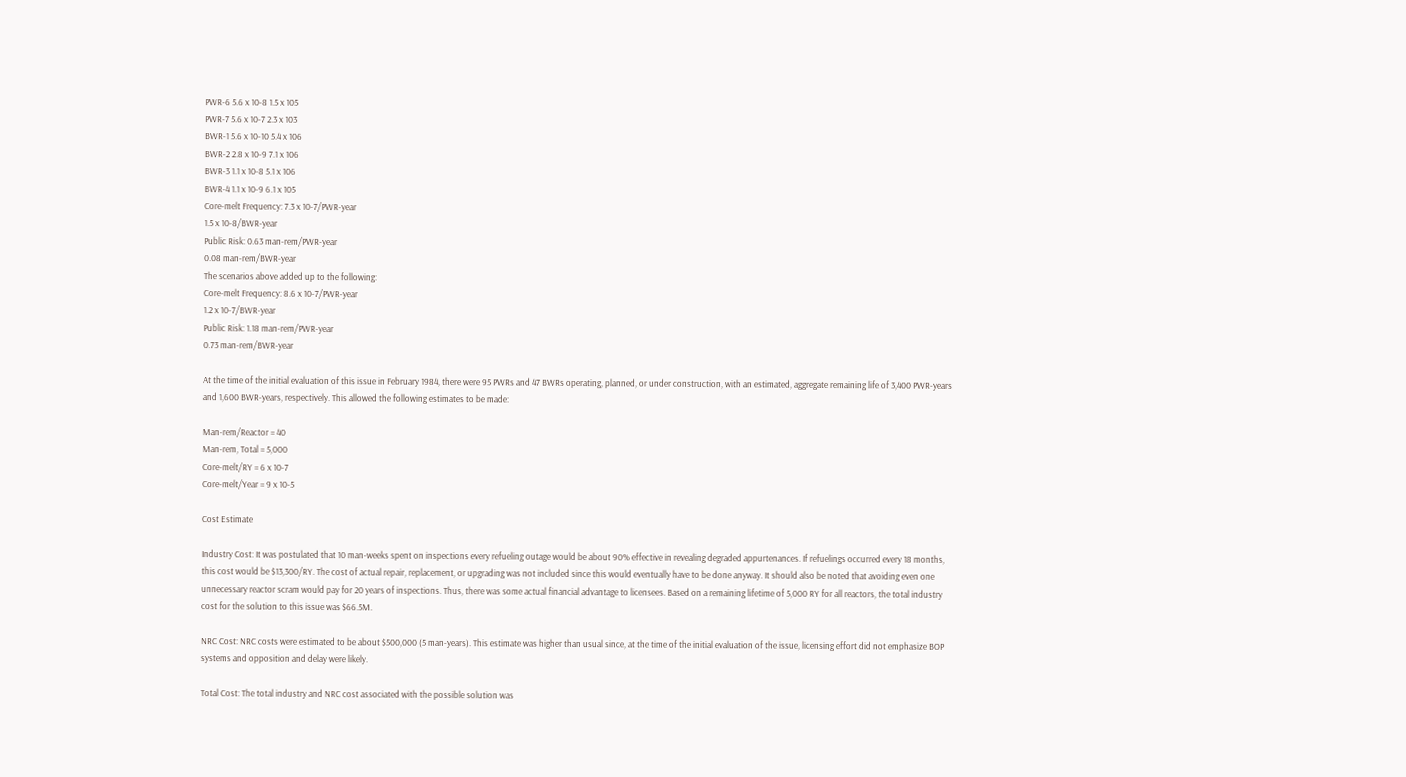PWR-6 5.6 x 10-8 1.5 x 105
PWR-7 5.6 x 10-7 2.3 x 103
BWR-1 5.6 x 10-10 5.4 x 106
BWR-2 2.8 x 10-9 7.1 x 106
BWR-3 1.1 x 10-8 5.1 x 106
BWR-4 1.1 x 10-9 6.1 x 105
Core-melt Frequency: 7.3 x 10-7/PWR-year
1.5 x 10-8/BWR-year
Public Risk: 0.63 man-rem/PWR-year
0.08 man-rem/BWR-year
The scenarios above added up to the following:
Core-melt Frequency: 8.6 x 10-7/PWR-year
1.2 x 10-7/BWR-year
Public Risk: 1.18 man-rem/PWR-year
0.73 man-rem/BWR-year

At the time of the initial evaluation of this issue in February 1984, there were 95 PWRs and 47 BWRs operating, planned, or under construction, with an estimated, aggregate remaining life of 3,400 PWR-years and 1,600 BWR-years, respectively. This allowed the following estimates to be made:

Man-rem/Reactor = 40
Man-rem, Total = 5,000
Core-melt/RY = 6 x 10-7
Core-melt/Year = 9 x 10-5

Cost Estimate

Industry Cost: It was postulated that 10 man-weeks spent on inspections every refueling outage would be about 90% effective in revealing degraded appurtenances. If refuelings occurred every 18 months, this cost would be $13,300/RY. The cost of actual repair, replacement, or upgrading was not included since this would eventually have to be done anyway. It should also be noted that avoiding even one unnecessary reactor scram would pay for 20 years of inspections. Thus, there was some actual financial advantage to licensees. Based on a remaining lifetime of 5,000 RY for all reactors, the total industry cost for the solution to this issue was $66.5M.

NRC Cost: NRC costs were estimated to be about $500,000 (5 man-years). This estimate was higher than usual since, at the time of the initial evaluation of the issue, licensing effort did not emphasize BOP systems and opposition and delay were likely.

Total Cost: The total industry and NRC cost associated with the possible solution was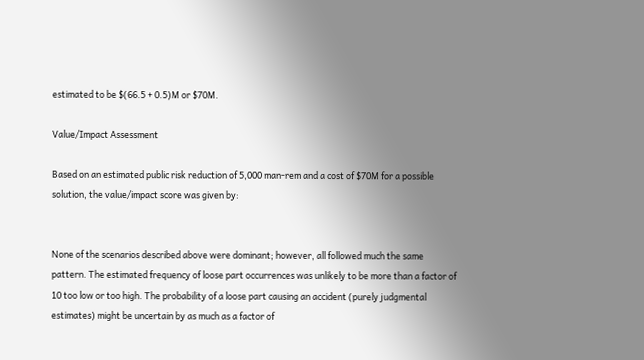estimated to be $(66.5 + 0.5)M or $70M.

Value/Impact Assessment

Based on an estimated public risk reduction of 5,000 man-rem and a cost of $70M for a possible solution, the value/impact score was given by:


None of the scenarios described above were dominant; however, all followed much the same pattern. The estimated frequency of loose part occurrences was unlikely to be more than a factor of 10 too low or too high. The probability of a loose part causing an accident (purely judgmental estimates) might be uncertain by as much as a factor of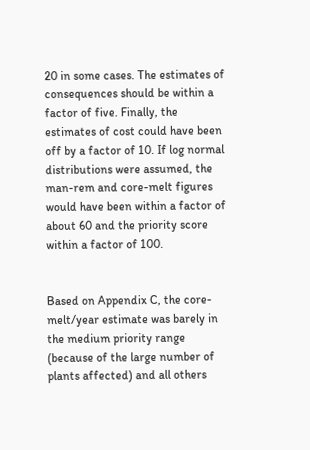20 in some cases. The estimates of consequences should be within a factor of five. Finally, the estimates of cost could have been off by a factor of 10. If log normal distributions were assumed, the man-rem and core-melt figures would have been within a factor of about 60 and the priority score within a factor of 100.


Based on Appendix C, the core-melt/year estimate was barely in the medium priority range (because of the large number of plants affected) and all others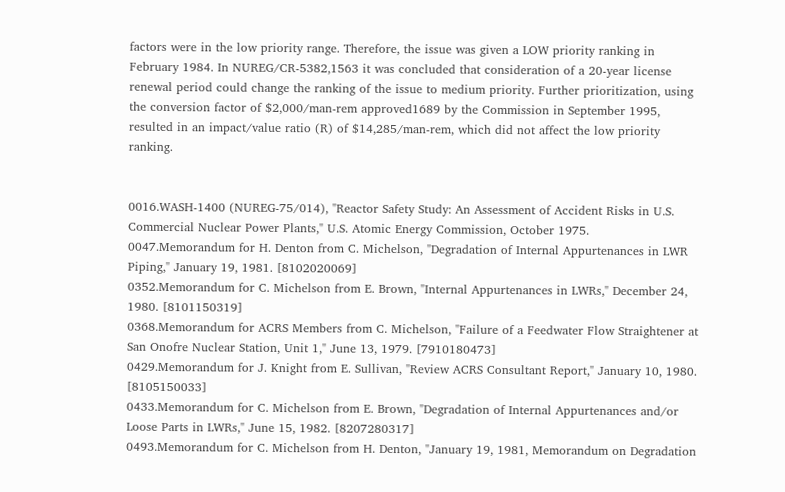factors were in the low priority range. Therefore, the issue was given a LOW priority ranking in February 1984. In NUREG/CR-5382,1563 it was concluded that consideration of a 20-year license renewal period could change the ranking of the issue to medium priority. Further prioritization, using the conversion factor of $2,000/man-rem approved1689 by the Commission in September 1995, resulted in an impact/value ratio (R) of $14,285/man-rem, which did not affect the low priority ranking.


0016.WASH-1400 (NUREG-75/014), "Reactor Safety Study: An Assessment of Accident Risks in U.S. Commercial Nuclear Power Plants," U.S. Atomic Energy Commission, October 1975.
0047.Memorandum for H. Denton from C. Michelson, "Degradation of Internal Appurtenances in LWR Piping," January 19, 1981. [8102020069]
0352.Memorandum for C. Michelson from E. Brown, "Internal Appurtenances in LWRs," December 24, 1980. [8101150319]
0368.Memorandum for ACRS Members from C. Michelson, "Failure of a Feedwater Flow Straightener at San Onofre Nuclear Station, Unit 1," June 13, 1979. [7910180473]
0429.Memorandum for J. Knight from E. Sullivan, "Review ACRS Consultant Report," January 10, 1980. [8105150033]
0433.Memorandum for C. Michelson from E. Brown, "Degradation of Internal Appurtenances and/or Loose Parts in LWRs," June 15, 1982. [8207280317]
0493.Memorandum for C. Michelson from H. Denton, "January 19, 1981, Memorandum on Degradation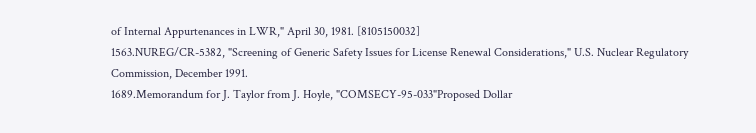of Internal Appurtenances in LWR," April 30, 1981. [8105150032]
1563.NUREG/CR-5382, "Screening of Generic Safety Issues for License Renewal Considerations," U.S. Nuclear Regulatory Commission, December 1991.
1689.Memorandum for J. Taylor from J. Hoyle, "COMSECY-95-033"Proposed Dollar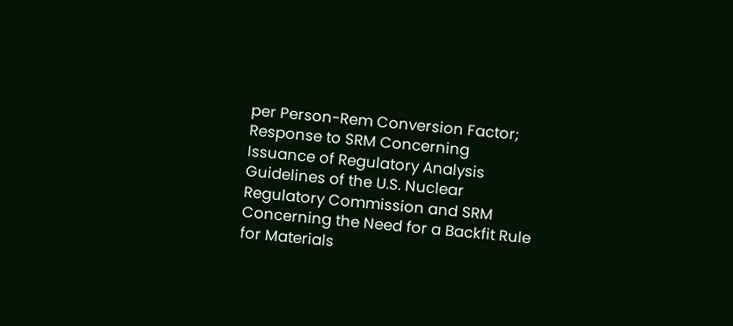per Person-Rem Conversion Factor; Response to SRM Concerning Issuance of Regulatory Analysis Guidelines of the U.S. Nuclear Regulatory Commission and SRM Concerning the Need for a Backfit Rule for Materials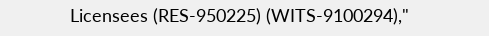Licensees (RES-950225) (WITS-9100294),"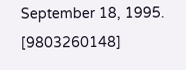September 18, 1995. [9803260148]